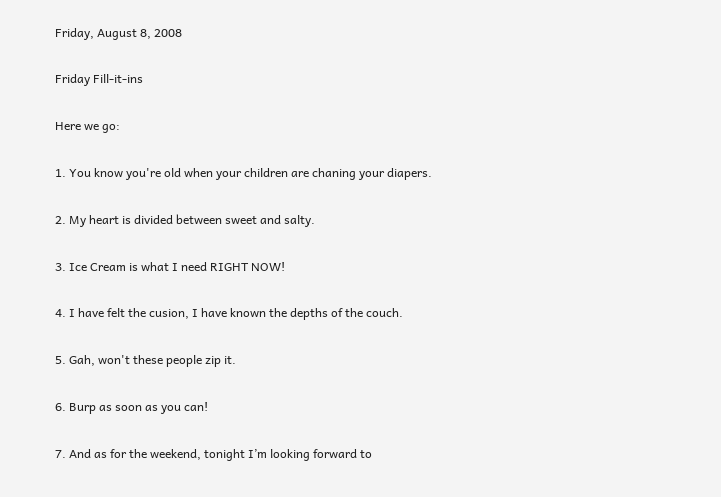Friday, August 8, 2008

Friday Fill-it-ins

Here we go:

1. You know you're old when your children are chaning your diapers.

2. My heart is divided between sweet and salty.

3. Ice Cream is what I need RIGHT NOW!

4. I have felt the cusion, I have known the depths of the couch.

5. Gah, won't these people zip it.

6. Burp as soon as you can!

7. And as for the weekend, tonight I’m looking forward to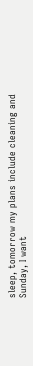sleep, tomorrow my plans include cleaning and Sunday, I want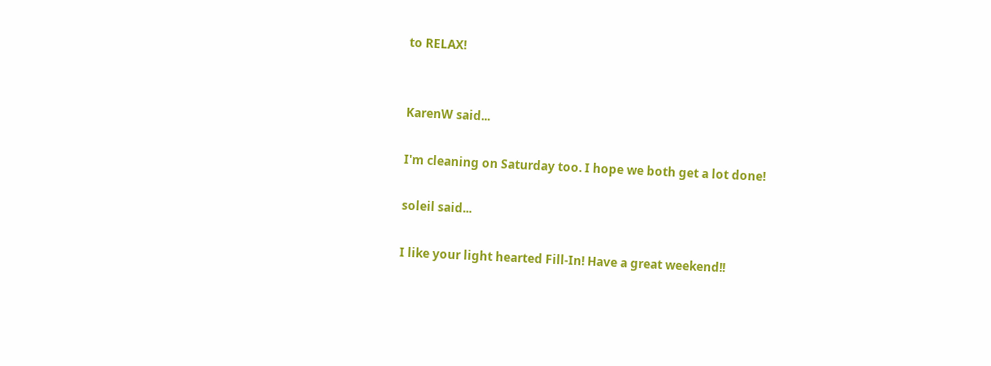to RELAX!


KarenW said...

I'm cleaning on Saturday too. I hope we both get a lot done!

soleil said...

I like your light hearted Fill-In! Have a great weekend!!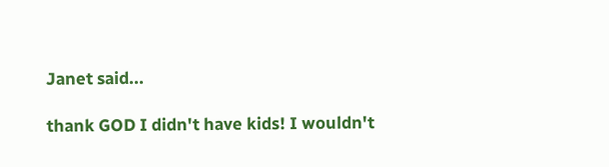Janet said...

thank GOD I didn't have kids! I wouldn't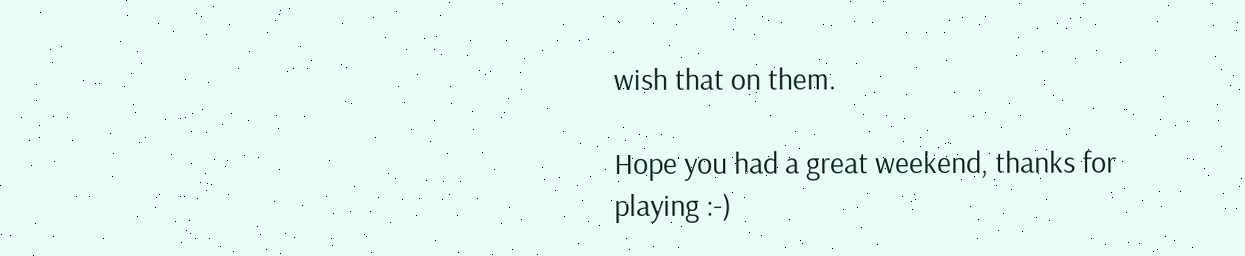wish that on them.

Hope you had a great weekend, thanks for playing :-)